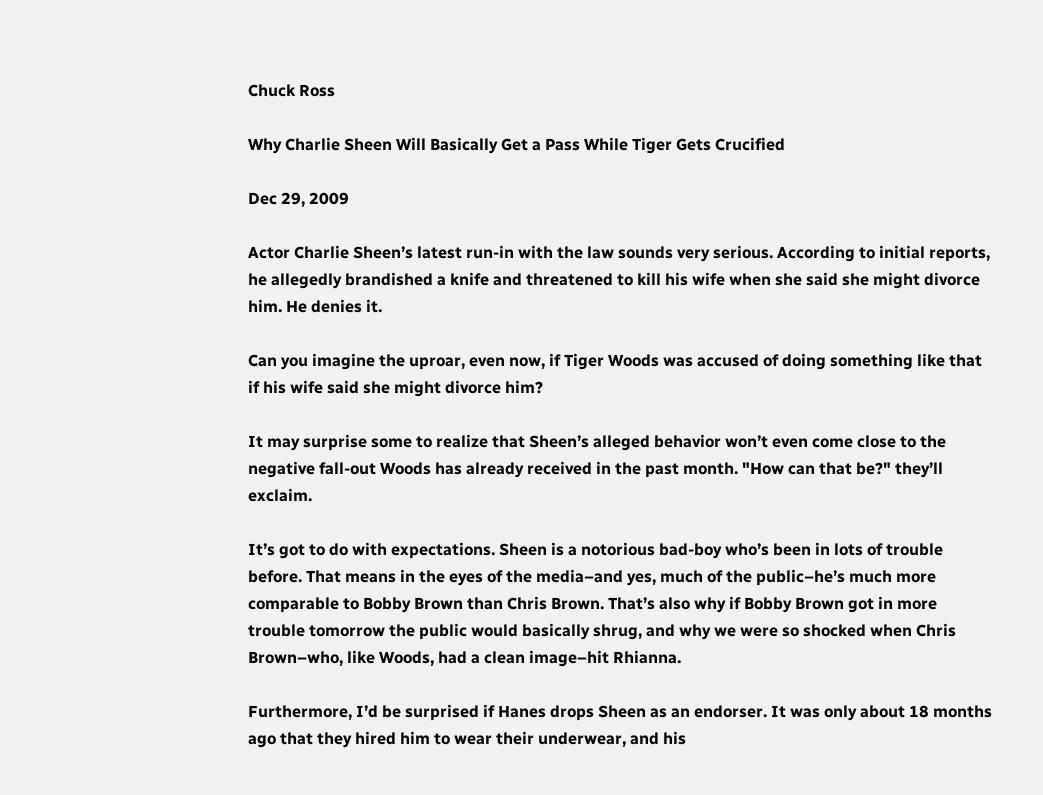Chuck Ross

Why Charlie Sheen Will Basically Get a Pass While Tiger Gets Crucified

Dec 29, 2009

Actor Charlie Sheen’s latest run-in with the law sounds very serious. According to initial reports, he allegedly brandished a knife and threatened to kill his wife when she said she might divorce him. He denies it.

Can you imagine the uproar, even now, if Tiger Woods was accused of doing something like that if his wife said she might divorce him?

It may surprise some to realize that Sheen’s alleged behavior won’t even come close to the negative fall-out Woods has already received in the past month. "How can that be?" they’ll exclaim.

It’s got to do with expectations. Sheen is a notorious bad-boy who’s been in lots of trouble before. That means in the eyes of the media–and yes, much of the public–he’s much more comparable to Bobby Brown than Chris Brown. That’s also why if Bobby Brown got in more trouble tomorrow the public would basically shrug, and why we were so shocked when Chris Brown–who, like Woods, had a clean image–hit Rhianna.

Furthermore, I’d be surprised if Hanes drops Sheen as an endorser. It was only about 18 months ago that they hired him to wear their underwear, and his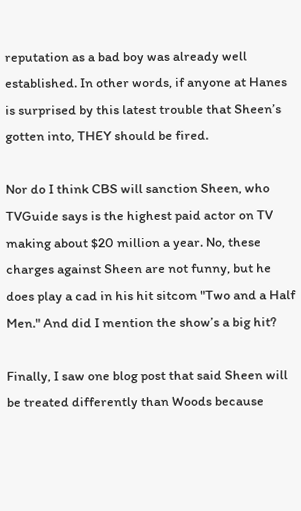reputation as a bad boy was already well established. In other words, if anyone at Hanes is surprised by this latest trouble that Sheen’s gotten into, THEY should be fired.

Nor do I think CBS will sanction Sheen, who TVGuide says is the highest paid actor on TV making about $20 million a year. No, these charges against Sheen are not funny, but he does play a cad in his hit sitcom "Two and a Half Men." And did I mention the show’s a big hit?

Finally, I saw one blog post that said Sheen will be treated differently than Woods because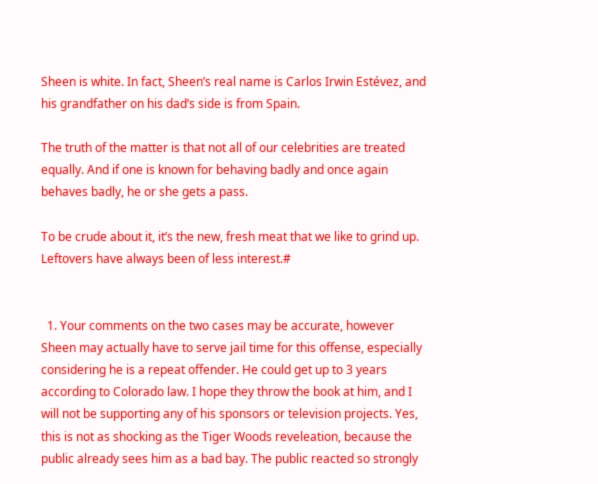Sheen is white. In fact, Sheen’s real name is Carlos Irwin Estévez, and his grandfather on his dad’s side is from Spain.

The truth of the matter is that not all of our celebrities are treated equally. And if one is known for behaving badly and once again behaves badly, he or she gets a pass.

To be crude about it, it’s the new, fresh meat that we like to grind up. Leftovers have always been of less interest.#


  1. Your comments on the two cases may be accurate, however Sheen may actually have to serve jail time for this offense, especially considering he is a repeat offender. He could get up to 3 years according to Colorado law. I hope they throw the book at him, and I will not be supporting any of his sponsors or television projects. Yes, this is not as shocking as the Tiger Woods reveleation, because the public already sees him as a bad bay. The public reacted so strongly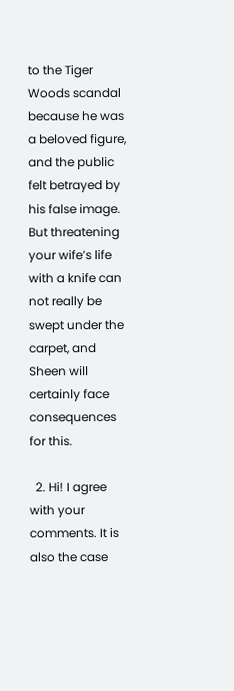to the Tiger Woods scandal because he was a beloved figure, and the public felt betrayed by his false image. But threatening your wife’s life with a knife can not really be swept under the carpet, and Sheen will certainly face consequences for this.

  2. Hi! I agree with your comments. It is also the case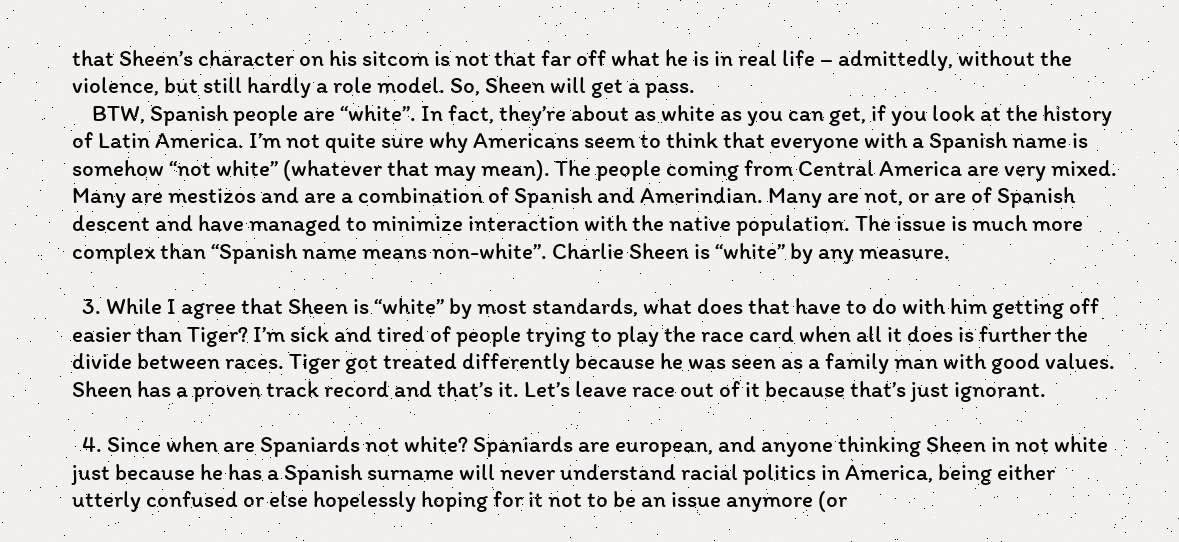that Sheen’s character on his sitcom is not that far off what he is in real life – admittedly, without the violence, but still hardly a role model. So, Sheen will get a pass.
    BTW, Spanish people are “white”. In fact, they’re about as white as you can get, if you look at the history of Latin America. I’m not quite sure why Americans seem to think that everyone with a Spanish name is somehow “not white” (whatever that may mean). The people coming from Central America are very mixed. Many are mestizos and are a combination of Spanish and Amerindian. Many are not, or are of Spanish descent and have managed to minimize interaction with the native population. The issue is much more complex than “Spanish name means non-white”. Charlie Sheen is “white” by any measure.

  3. While I agree that Sheen is “white” by most standards, what does that have to do with him getting off easier than Tiger? I’m sick and tired of people trying to play the race card when all it does is further the divide between races. Tiger got treated differently because he was seen as a family man with good values. Sheen has a proven track record and that’s it. Let’s leave race out of it because that’s just ignorant.

  4. Since when are Spaniards not white? Spaniards are european, and anyone thinking Sheen in not white just because he has a Spanish surname will never understand racial politics in America, being either utterly confused or else hopelessly hoping for it not to be an issue anymore (or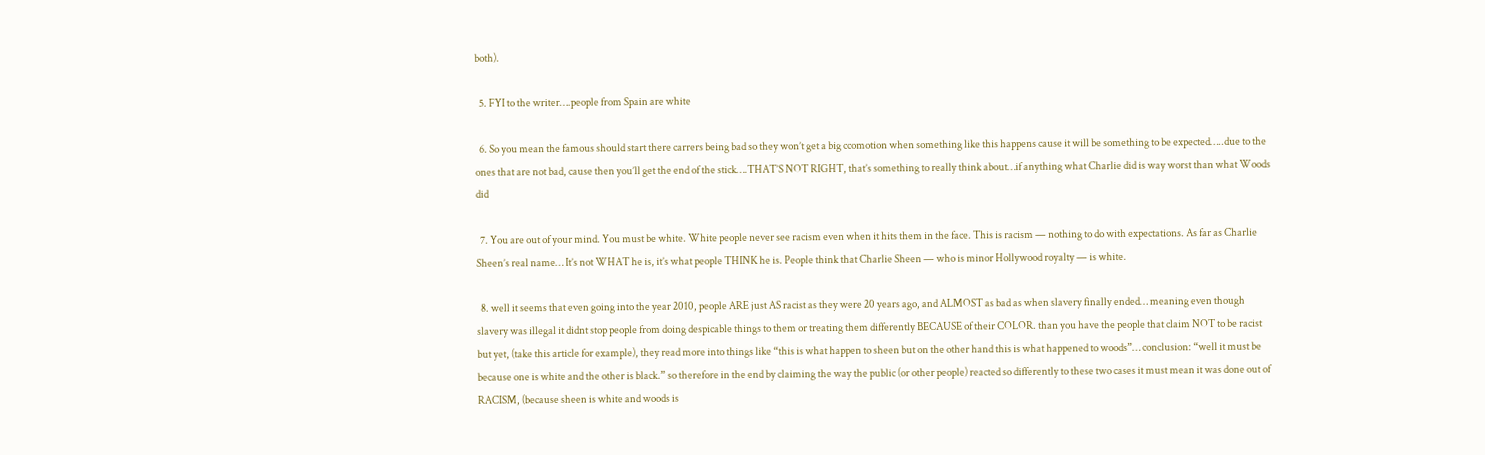both).

  5. FYI to the writer….people from Spain are white

  6. So you mean the famous should start there carrers being bad so they won’t get a big ccomotion when something like this happens cause it will be something to be expected…..due to the ones that are not bad, cause then you’ll get the end of the stick….THAT’S NOT RIGHT, that’s something to really think about…if anything what Charlie did is way worst than what Woods did

  7. You are out of your mind. You must be white. White people never see racism even when it hits them in the face. This is racism — nothing to do with expectations. As far as Charlie Sheen’s real name… It’s not WHAT he is, it’s what people THINK he is. People think that Charlie Sheen — who is minor Hollywood royalty — is white.

  8. well it seems that even going into the year 2010, people ARE just AS racist as they were 20 years ago, and ALMOST as bad as when slavery finally ended… meaning even though slavery was illegal it didnt stop people from doing despicable things to them or treating them differently BECAUSE of their COLOR. than you have the people that claim NOT to be racist but yet, (take this article for example), they read more into things like “this is what happen to sheen but on the other hand this is what happened to woods”… conclusion: “well it must be because one is white and the other is black.” so therefore in the end by claiming the way the public (or other people) reacted so differently to these two cases it must mean it was done out of RACISM, (because sheen is white and woods is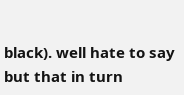black). well hate to say but that in turn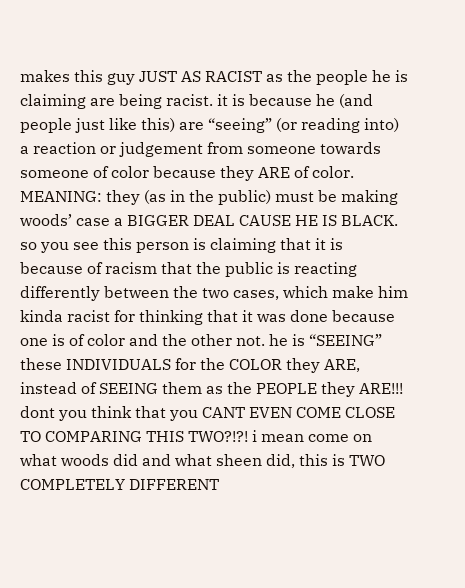makes this guy JUST AS RACIST as the people he is claiming are being racist. it is because he (and people just like this) are “seeing” (or reading into) a reaction or judgement from someone towards someone of color because they ARE of color. MEANING: they (as in the public) must be making woods’ case a BIGGER DEAL CAUSE HE IS BLACK. so you see this person is claiming that it is because of racism that the public is reacting differently between the two cases, which make him kinda racist for thinking that it was done because one is of color and the other not. he is “SEEING” these INDIVIDUALS for the COLOR they ARE, instead of SEEING them as the PEOPLE they ARE!!! dont you think that you CANT EVEN COME CLOSE TO COMPARING THIS TWO?!?! i mean come on what woods did and what sheen did, this is TWO COMPLETELY DIFFERENT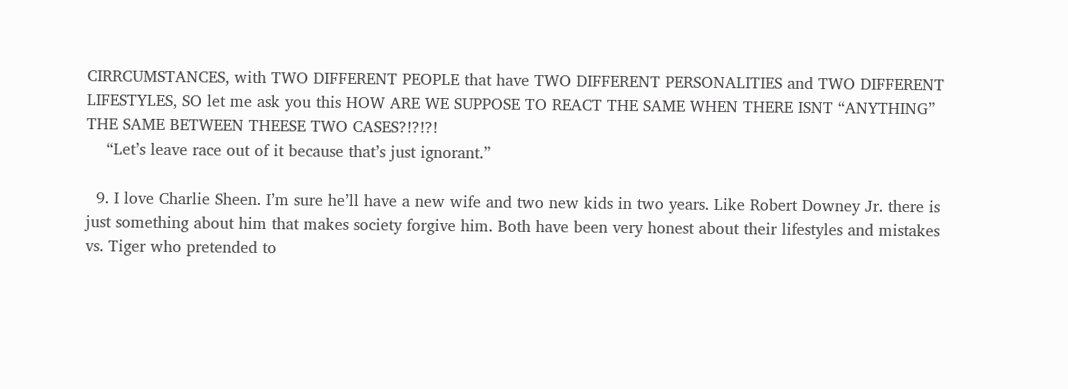CIRRCUMSTANCES, with TWO DIFFERENT PEOPLE that have TWO DIFFERENT PERSONALITIES and TWO DIFFERENT LIFESTYLES, SO let me ask you this HOW ARE WE SUPPOSE TO REACT THE SAME WHEN THERE ISNT “ANYTHING” THE SAME BETWEEN THEESE TWO CASES?!?!?!
    “Let’s leave race out of it because that’s just ignorant.”

  9. I love Charlie Sheen. I’m sure he’ll have a new wife and two new kids in two years. Like Robert Downey Jr. there is just something about him that makes society forgive him. Both have been very honest about their lifestyles and mistakes vs. Tiger who pretended to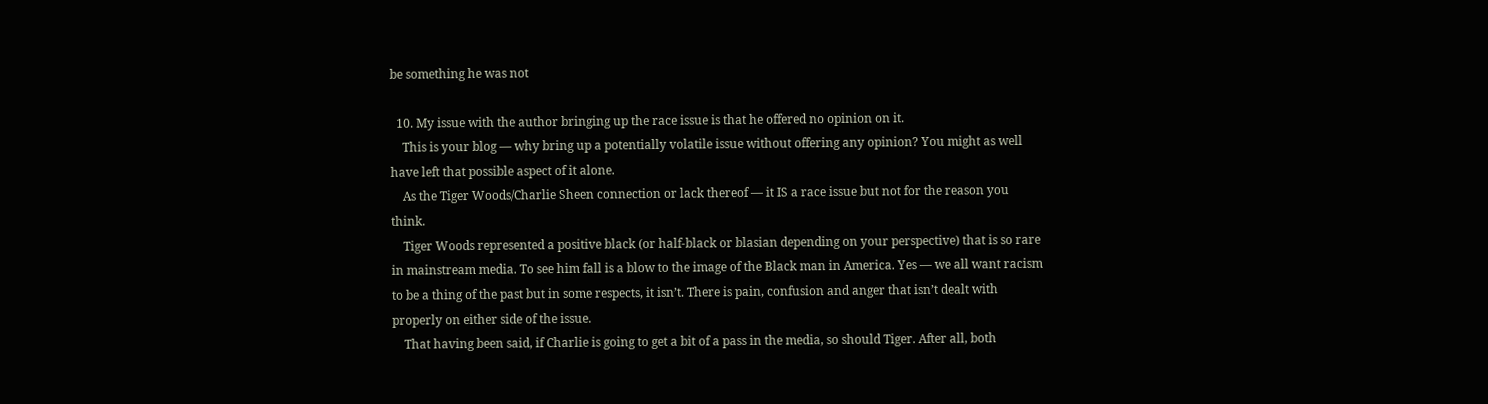be something he was not

  10. My issue with the author bringing up the race issue is that he offered no opinion on it.
    This is your blog — why bring up a potentially volatile issue without offering any opinion? You might as well have left that possible aspect of it alone.
    As the Tiger Woods/Charlie Sheen connection or lack thereof — it IS a race issue but not for the reason you think.
    Tiger Woods represented a positive black (or half-black or blasian depending on your perspective) that is so rare in mainstream media. To see him fall is a blow to the image of the Black man in America. Yes — we all want racism to be a thing of the past but in some respects, it isn’t. There is pain, confusion and anger that isn’t dealt with properly on either side of the issue.
    That having been said, if Charlie is going to get a bit of a pass in the media, so should Tiger. After all, both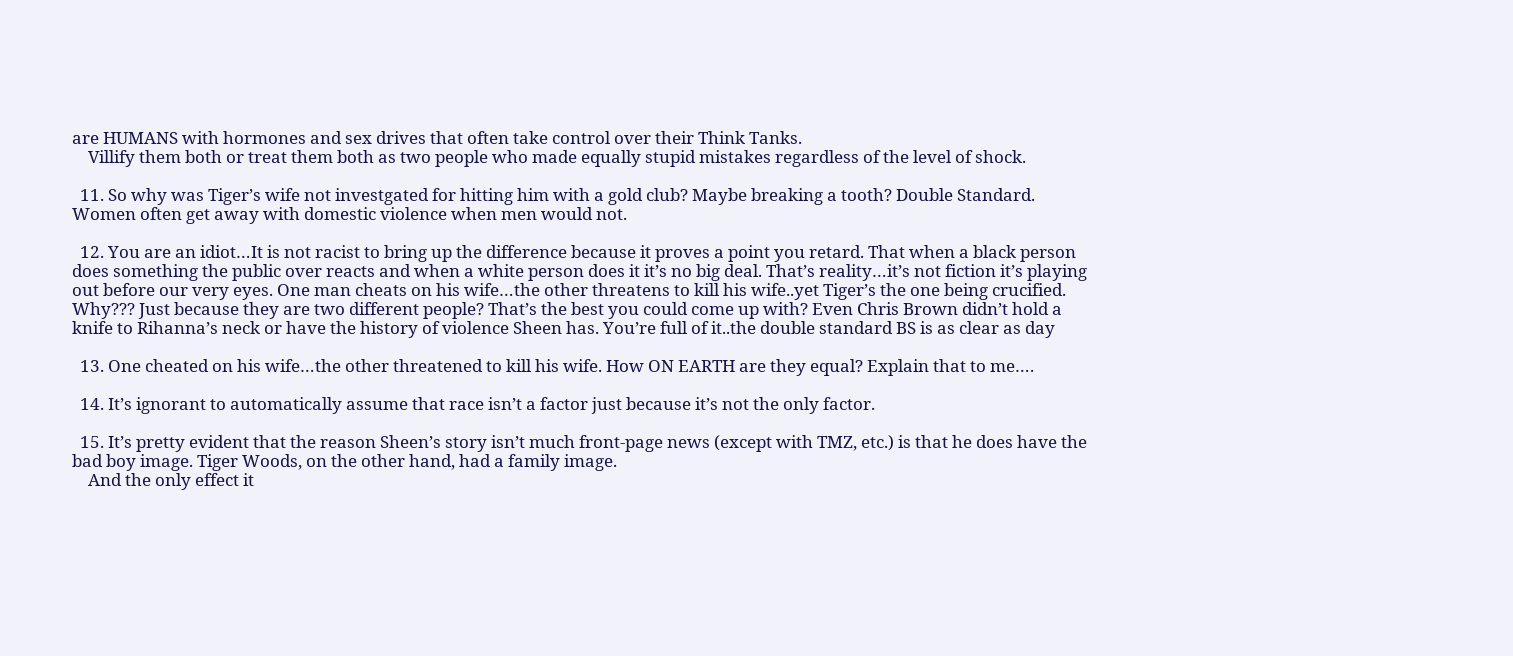are HUMANS with hormones and sex drives that often take control over their Think Tanks.
    Villify them both or treat them both as two people who made equally stupid mistakes regardless of the level of shock.

  11. So why was Tiger’s wife not investgated for hitting him with a gold club? Maybe breaking a tooth? Double Standard. Women often get away with domestic violence when men would not.

  12. You are an idiot…It is not racist to bring up the difference because it proves a point you retard. That when a black person does something the public over reacts and when a white person does it it’s no big deal. That’s reality…it’s not fiction it’s playing out before our very eyes. One man cheats on his wife…the other threatens to kill his wife..yet Tiger’s the one being crucified. Why??? Just because they are two different people? That’s the best you could come up with? Even Chris Brown didn’t hold a knife to Rihanna’s neck or have the history of violence Sheen has. You’re full of it..the double standard BS is as clear as day

  13. One cheated on his wife…the other threatened to kill his wife. How ON EARTH are they equal? Explain that to me….

  14. It’s ignorant to automatically assume that race isn’t a factor just because it’s not the only factor.

  15. It’s pretty evident that the reason Sheen’s story isn’t much front-page news (except with TMZ, etc.) is that he does have the bad boy image. Tiger Woods, on the other hand, had a family image.
    And the only effect it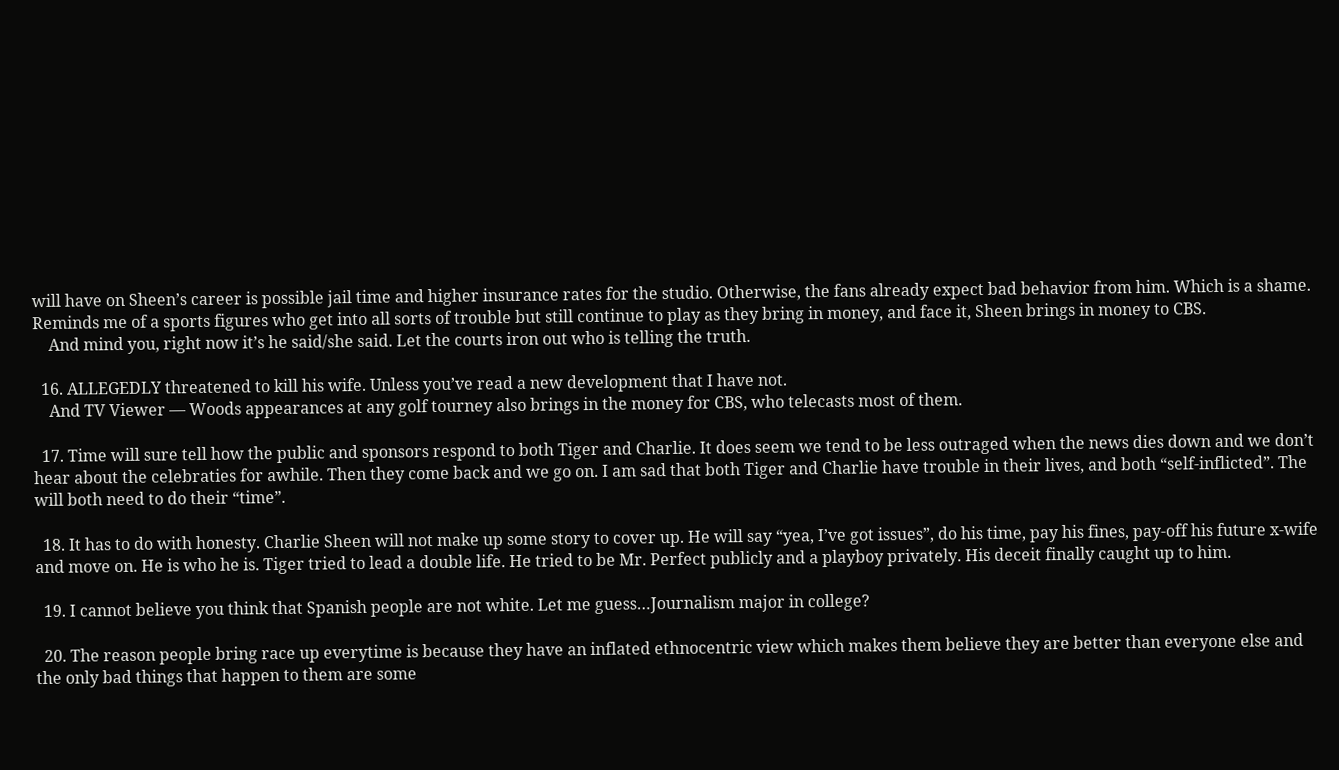will have on Sheen’s career is possible jail time and higher insurance rates for the studio. Otherwise, the fans already expect bad behavior from him. Which is a shame. Reminds me of a sports figures who get into all sorts of trouble but still continue to play as they bring in money, and face it, Sheen brings in money to CBS.
    And mind you, right now it’s he said/she said. Let the courts iron out who is telling the truth.

  16. ALLEGEDLY threatened to kill his wife. Unless you’ve read a new development that I have not.
    And TV Viewer — Woods appearances at any golf tourney also brings in the money for CBS, who telecasts most of them.

  17. Time will sure tell how the public and sponsors respond to both Tiger and Charlie. It does seem we tend to be less outraged when the news dies down and we don’t hear about the celebraties for awhile. Then they come back and we go on. I am sad that both Tiger and Charlie have trouble in their lives, and both “self-inflicted”. The will both need to do their “time”.

  18. It has to do with honesty. Charlie Sheen will not make up some story to cover up. He will say “yea, I’ve got issues”, do his time, pay his fines, pay-off his future x-wife and move on. He is who he is. Tiger tried to lead a double life. He tried to be Mr. Perfect publicly and a playboy privately. His deceit finally caught up to him.

  19. I cannot believe you think that Spanish people are not white. Let me guess…Journalism major in college?

  20. The reason people bring race up everytime is because they have an inflated ethnocentric view which makes them believe they are better than everyone else and the only bad things that happen to them are some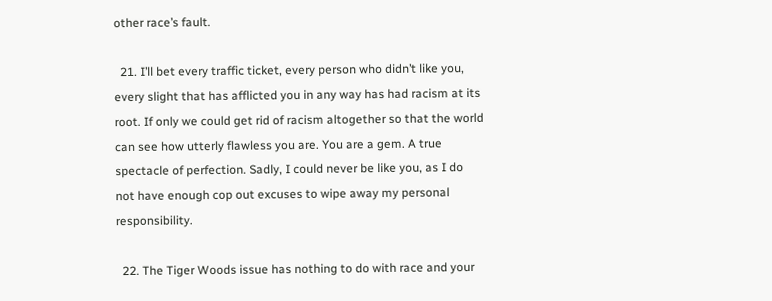other race’s fault.

  21. I’ll bet every traffic ticket, every person who didn’t like you, every slight that has afflicted you in any way has had racism at its root. If only we could get rid of racism altogether so that the world can see how utterly flawless you are. You are a gem. A true spectacle of perfection. Sadly, I could never be like you, as I do not have enough cop out excuses to wipe away my personal responsibility.

  22. The Tiger Woods issue has nothing to do with race and your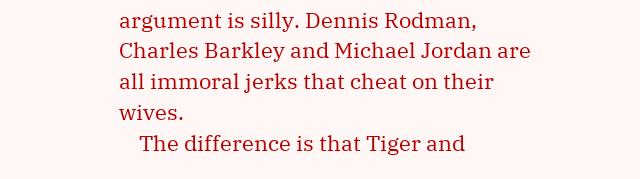argument is silly. Dennis Rodman, Charles Barkley and Michael Jordan are all immoral jerks that cheat on their wives.
    The difference is that Tiger and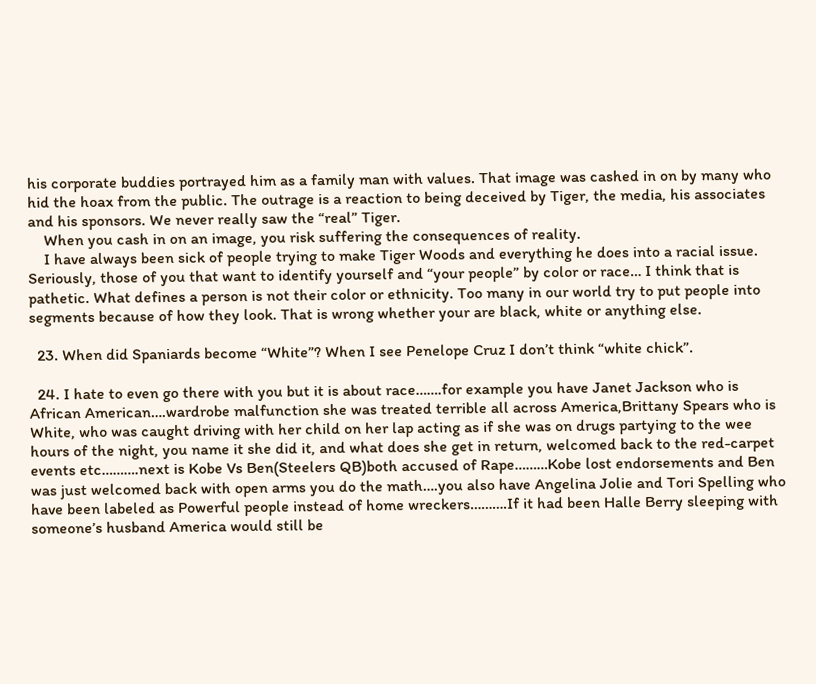his corporate buddies portrayed him as a family man with values. That image was cashed in on by many who hid the hoax from the public. The outrage is a reaction to being deceived by Tiger, the media, his associates and his sponsors. We never really saw the “real” Tiger.
    When you cash in on an image, you risk suffering the consequences of reality.
    I have always been sick of people trying to make Tiger Woods and everything he does into a racial issue. Seriously, those of you that want to identify yourself and “your people” by color or race… I think that is pathetic. What defines a person is not their color or ethnicity. Too many in our world try to put people into segments because of how they look. That is wrong whether your are black, white or anything else.

  23. When did Spaniards become “White”? When I see Penelope Cruz I don’t think “white chick”.

  24. I hate to even go there with you but it is about race…….for example you have Janet Jackson who is African American….wardrobe malfunction she was treated terrible all across America,Brittany Spears who is White, who was caught driving with her child on her lap acting as if she was on drugs partying to the wee hours of the night, you name it she did it, and what does she get in return, welcomed back to the red-carpet events etc……….next is Kobe Vs Ben(Steelers QB)both accused of Rape………Kobe lost endorsements and Ben was just welcomed back with open arms you do the math….you also have Angelina Jolie and Tori Spelling who have been labeled as Powerful people instead of home wreckers……….If it had been Halle Berry sleeping with someone’s husband America would still be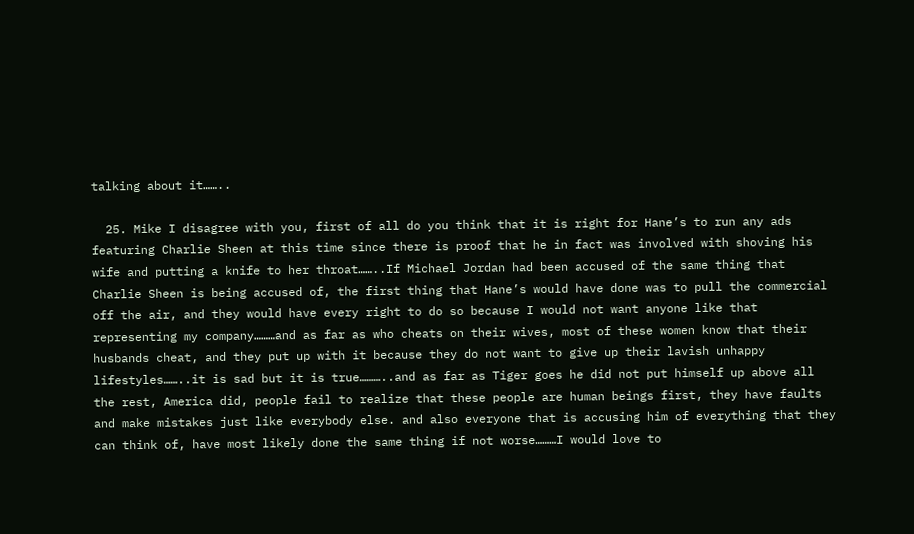talking about it……..

  25. Mike I disagree with you, first of all do you think that it is right for Hane’s to run any ads featuring Charlie Sheen at this time since there is proof that he in fact was involved with shoving his wife and putting a knife to her throat……..If Michael Jordan had been accused of the same thing that Charlie Sheen is being accused of, the first thing that Hane’s would have done was to pull the commercial off the air, and they would have every right to do so because I would not want anyone like that representing my company………and as far as who cheats on their wives, most of these women know that their husbands cheat, and they put up with it because they do not want to give up their lavish unhappy lifestyles……..it is sad but it is true………..and as far as Tiger goes he did not put himself up above all the rest, America did, people fail to realize that these people are human beings first, they have faults and make mistakes just like everybody else. and also everyone that is accusing him of everything that they can think of, have most likely done the same thing if not worse………I would love to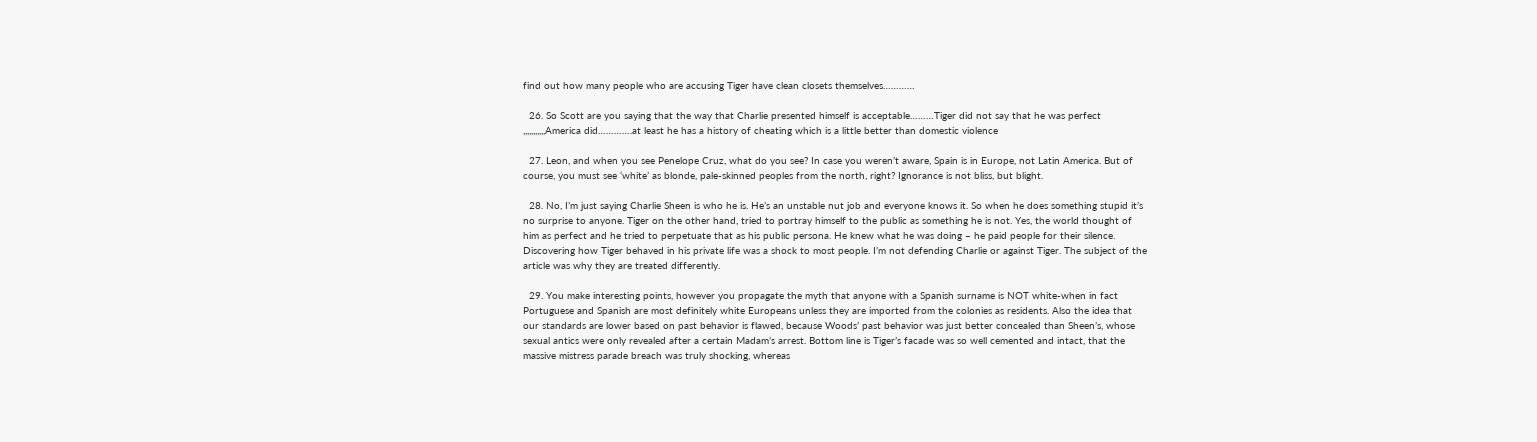find out how many people who are accusing Tiger have clean closets themselves…………

  26. So Scott are you saying that the way that Charlie presented himself is acceptable………Tiger did not say that he was perfect ,,,,,,,,,,,America did………….at least he has a history of cheating which is a little better than domestic violence

  27. Leon, and when you see Penelope Cruz, what do you see? In case you weren’t aware, Spain is in Europe, not Latin America. But of course, you must see ‘white’ as blonde, pale-skinned peoples from the north, right? Ignorance is not bliss, but blight.

  28. No, I’m just saying Charlie Sheen is who he is. He’s an unstable nut job and everyone knows it. So when he does something stupid it’s no surprise to anyone. Tiger on the other hand, tried to portray himself to the public as something he is not. Yes, the world thought of him as perfect and he tried to perpetuate that as his public persona. He knew what he was doing – he paid people for their silence. Discovering how Tiger behaved in his private life was a shock to most people. I’m not defending Charlie or against Tiger. The subject of the article was why they are treated differently.

  29. You make interesting points, however you propagate the myth that anyone with a Spanish surname is NOT white-when in fact Portuguese and Spanish are most definitely white Europeans unless they are imported from the colonies as residents. Also the idea that our standards are lower based on past behavior is flawed, because Woods’ past behavior was just better concealed than Sheen’s, whose sexual antics were only revealed after a certain Madam’s arrest. Bottom line is Tiger’s facade was so well cemented and intact, that the massive mistress parade breach was truly shocking, whereas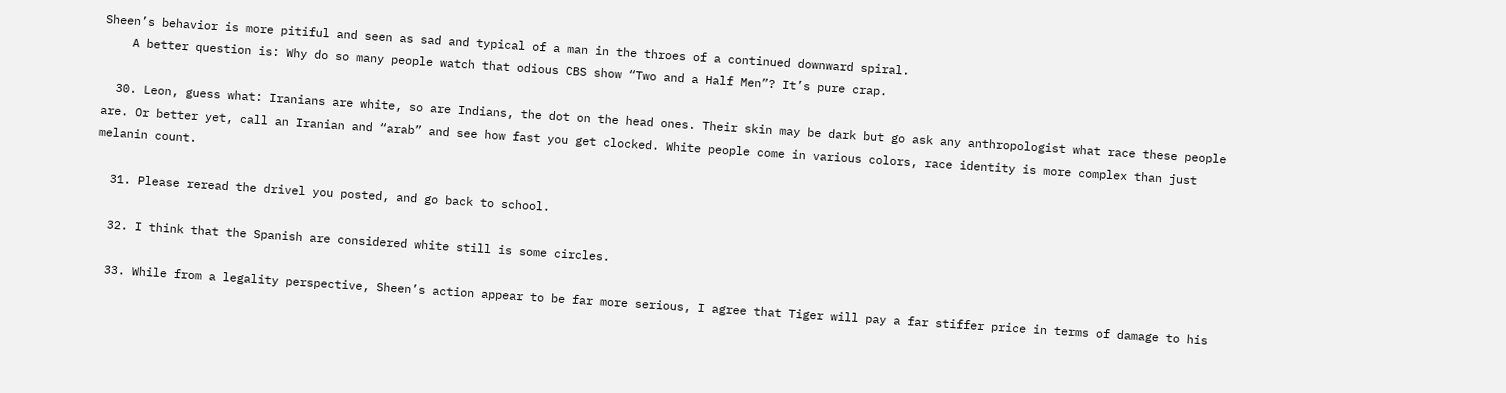Sheen’s behavior is more pitiful and seen as sad and typical of a man in the throes of a continued downward spiral.
    A better question is: Why do so many people watch that odious CBS show “Two and a Half Men”? It’s pure crap.

  30. Leon, guess what: Iranians are white, so are Indians, the dot on the head ones. Their skin may be dark but go ask any anthropologist what race these people are. Or better yet, call an Iranian and “arab” and see how fast you get clocked. White people come in various colors, race identity is more complex than just melanin count.

  31. Please reread the drivel you posted, and go back to school.

  32. I think that the Spanish are considered white still is some circles.

  33. While from a legality perspective, Sheen’s action appear to be far more serious, I agree that Tiger will pay a far stiffer price in terms of damage to his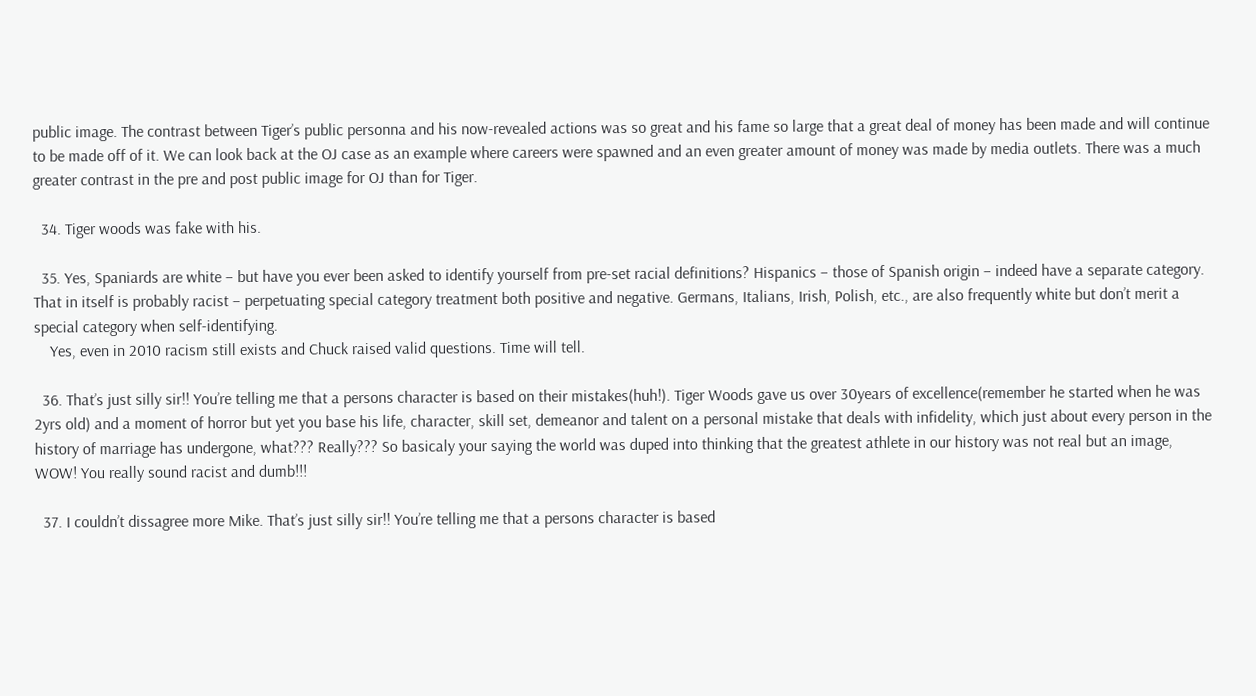public image. The contrast between Tiger’s public personna and his now-revealed actions was so great and his fame so large that a great deal of money has been made and will continue to be made off of it. We can look back at the OJ case as an example where careers were spawned and an even greater amount of money was made by media outlets. There was a much greater contrast in the pre and post public image for OJ than for Tiger.

  34. Tiger woods was fake with his.

  35. Yes, Spaniards are white – but have you ever been asked to identify yourself from pre-set racial definitions? Hispanics – those of Spanish origin – indeed have a separate category. That in itself is probably racist – perpetuating special category treatment both positive and negative. Germans, Italians, Irish, Polish, etc., are also frequently white but don’t merit a special category when self-identifying.
    Yes, even in 2010 racism still exists and Chuck raised valid questions. Time will tell.

  36. That’s just silly sir!! You’re telling me that a persons character is based on their mistakes(huh!). Tiger Woods gave us over 30years of excellence(remember he started when he was 2yrs old) and a moment of horror but yet you base his life, character, skill set, demeanor and talent on a personal mistake that deals with infidelity, which just about every person in the history of marriage has undergone, what??? Really??? So basicaly your saying the world was duped into thinking that the greatest athlete in our history was not real but an image, WOW! You really sound racist and dumb!!!

  37. I couldn’t dissagree more Mike. That’s just silly sir!! You’re telling me that a persons character is based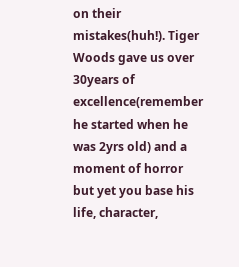on their mistakes(huh!). Tiger Woods gave us over 30years of excellence(remember he started when he was 2yrs old) and a moment of horror but yet you base his life, character,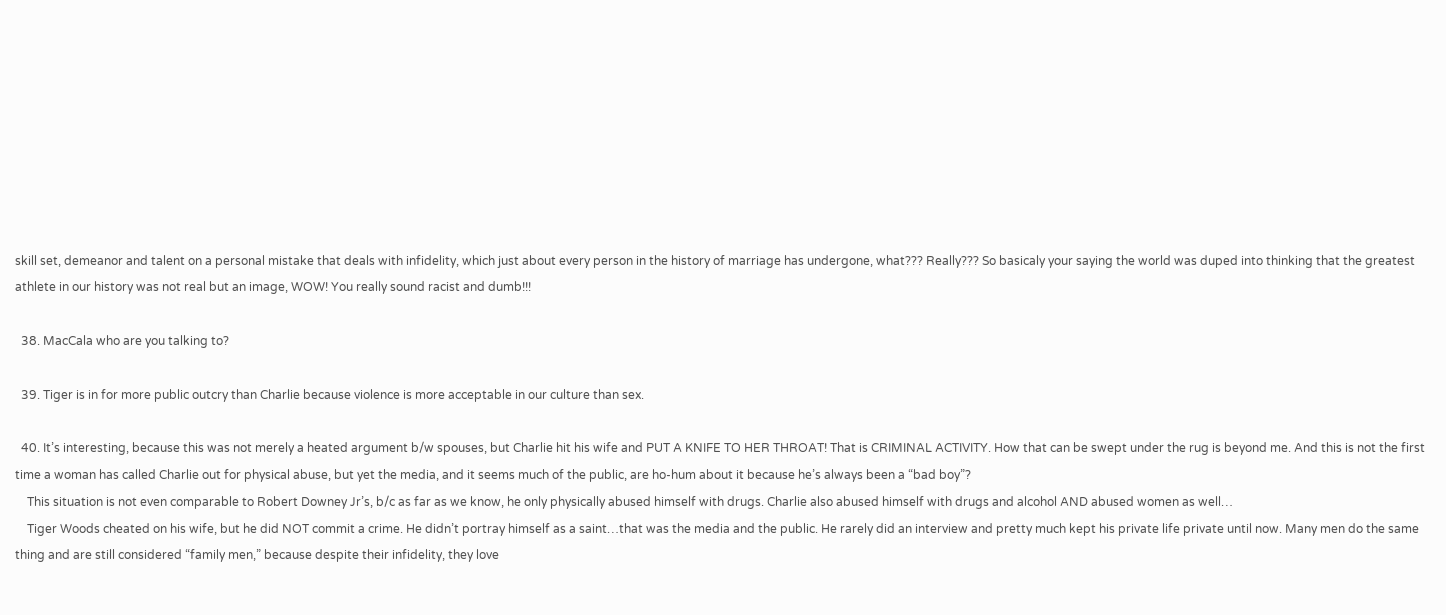skill set, demeanor and talent on a personal mistake that deals with infidelity, which just about every person in the history of marriage has undergone, what??? Really??? So basicaly your saying the world was duped into thinking that the greatest athlete in our history was not real but an image, WOW! You really sound racist and dumb!!!

  38. MacCala who are you talking to?

  39. Tiger is in for more public outcry than Charlie because violence is more acceptable in our culture than sex.

  40. It’s interesting, because this was not merely a heated argument b/w spouses, but Charlie hit his wife and PUT A KNIFE TO HER THROAT! That is CRIMINAL ACTIVITY. How that can be swept under the rug is beyond me. And this is not the first time a woman has called Charlie out for physical abuse, but yet the media, and it seems much of the public, are ho-hum about it because he’s always been a “bad boy”?
    This situation is not even comparable to Robert Downey Jr’s, b/c as far as we know, he only physically abused himself with drugs. Charlie also abused himself with drugs and alcohol AND abused women as well…
    Tiger Woods cheated on his wife, but he did NOT commit a crime. He didn’t portray himself as a saint…that was the media and the public. He rarely did an interview and pretty much kept his private life private until now. Many men do the same thing and are still considered “family men,” because despite their infidelity, they love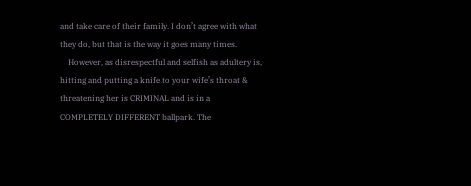and take care of their family. I don’t agree with what they do, but that is the way it goes many times.
    However, as disrespectful and selfish as adultery is, hitting and putting a knife to your wife’s throat & threatening her is CRIMINAL and is in a COMPLETELY DIFFERENT ballpark. The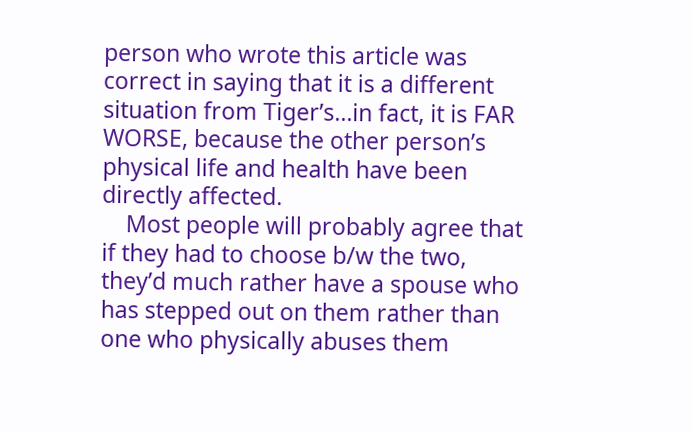person who wrote this article was correct in saying that it is a different situation from Tiger’s…in fact, it is FAR WORSE, because the other person’s physical life and health have been directly affected.
    Most people will probably agree that if they had to choose b/w the two, they’d much rather have a spouse who has stepped out on them rather than one who physically abuses them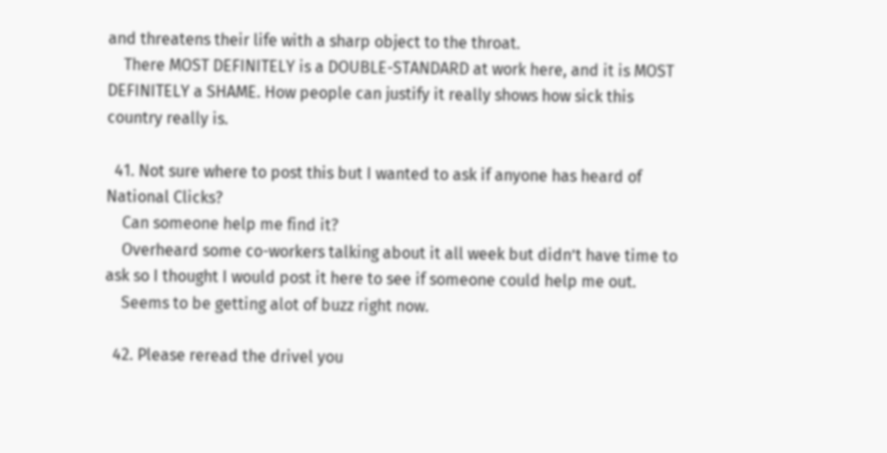and threatens their life with a sharp object to the throat.
    There MOST DEFINITELY is a DOUBLE-STANDARD at work here, and it is MOST DEFINITELY a SHAME. How people can justify it really shows how sick this country really is.

  41. Not sure where to post this but I wanted to ask if anyone has heard of National Clicks?
    Can someone help me find it?
    Overheard some co-workers talking about it all week but didn’t have time to ask so I thought I would post it here to see if someone could help me out.
    Seems to be getting alot of buzz right now.

  42. Please reread the drivel you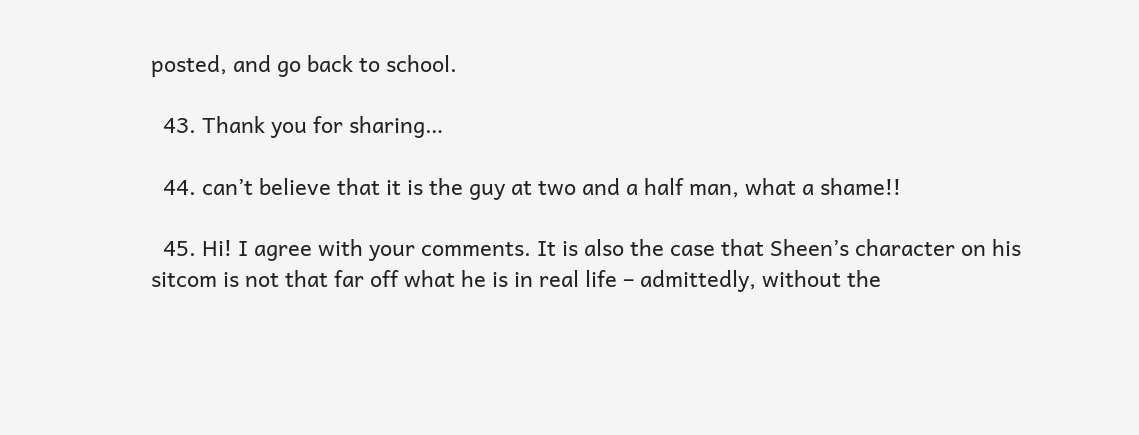posted, and go back to school.

  43. Thank you for sharing…

  44. can’t believe that it is the guy at two and a half man, what a shame!!

  45. Hi! I agree with your comments. It is also the case that Sheen’s character on his sitcom is not that far off what he is in real life – admittedly, without the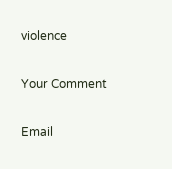violence

Your Comment

Email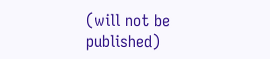(will not be published)